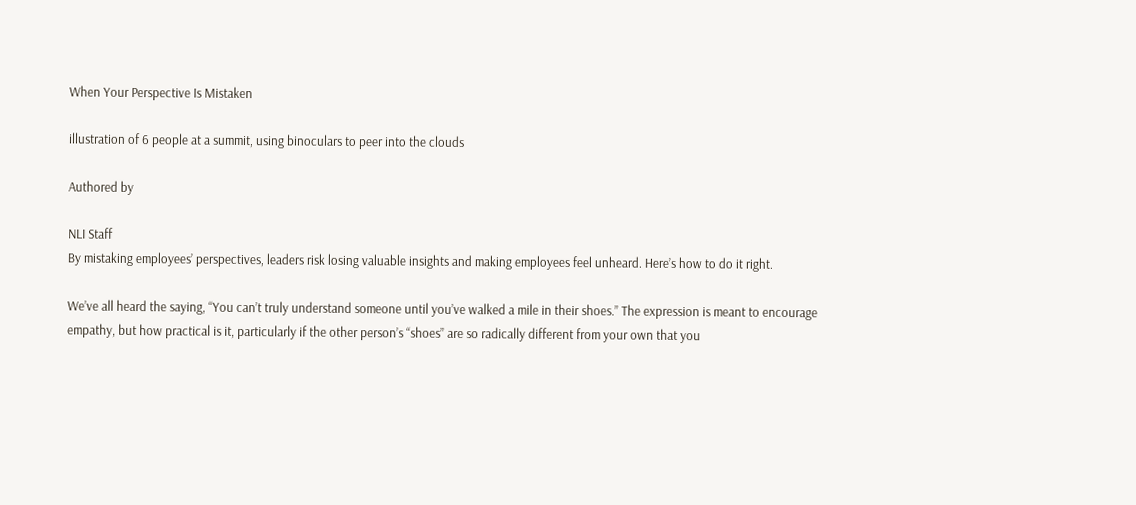When Your Perspective Is Mistaken

illustration of 6 people at a summit, using binoculars to peer into the clouds

Authored by

NLI Staff
By mistaking employees’ perspectives, leaders risk losing valuable insights and making employees feel unheard. Here’s how to do it right.

We’ve all heard the saying, “You can’t truly understand someone until you’ve walked a mile in their shoes.” The expression is meant to encourage empathy, but how practical is it, particularly if the other person’s “shoes” are so radically different from your own that you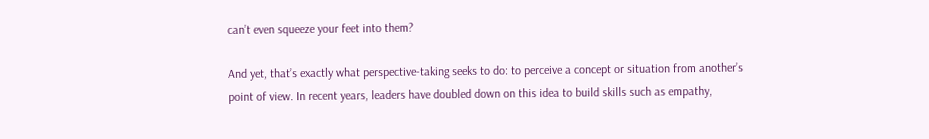can’t even squeeze your feet into them?

And yet, that’s exactly what perspective-taking seeks to do: to perceive a concept or situation from another’s point of view. In recent years, leaders have doubled down on this idea to build skills such as empathy,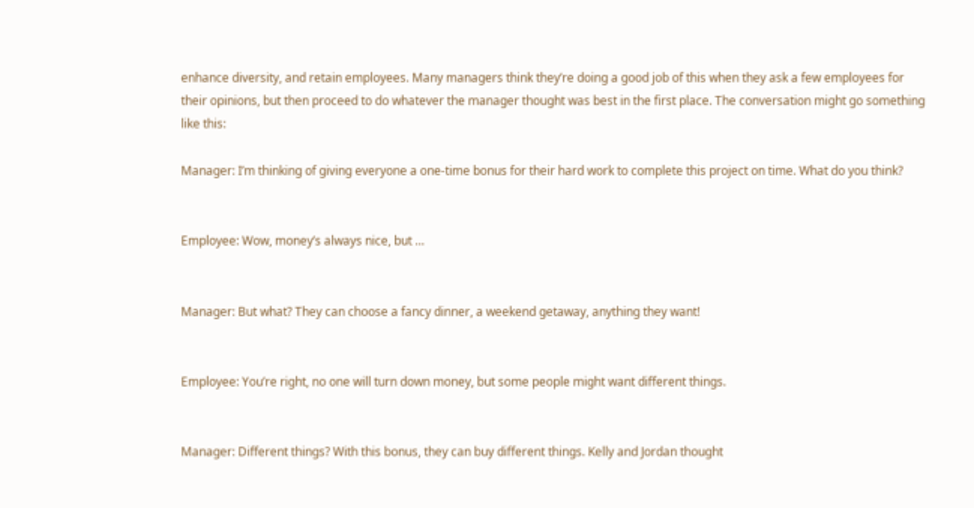enhance diversity, and retain employees. Many managers think they’re doing a good job of this when they ask a few employees for their opinions, but then proceed to do whatever the manager thought was best in the first place. The conversation might go something like this:

Manager: I’m thinking of giving everyone a one-time bonus for their hard work to complete this project on time. What do you think?


Employee: Wow, money’s always nice, but …


Manager: But what? They can choose a fancy dinner, a weekend getaway, anything they want!


Employee: You’re right, no one will turn down money, but some people might want different things.


Manager: Different things? With this bonus, they can buy different things. Kelly and Jordan thought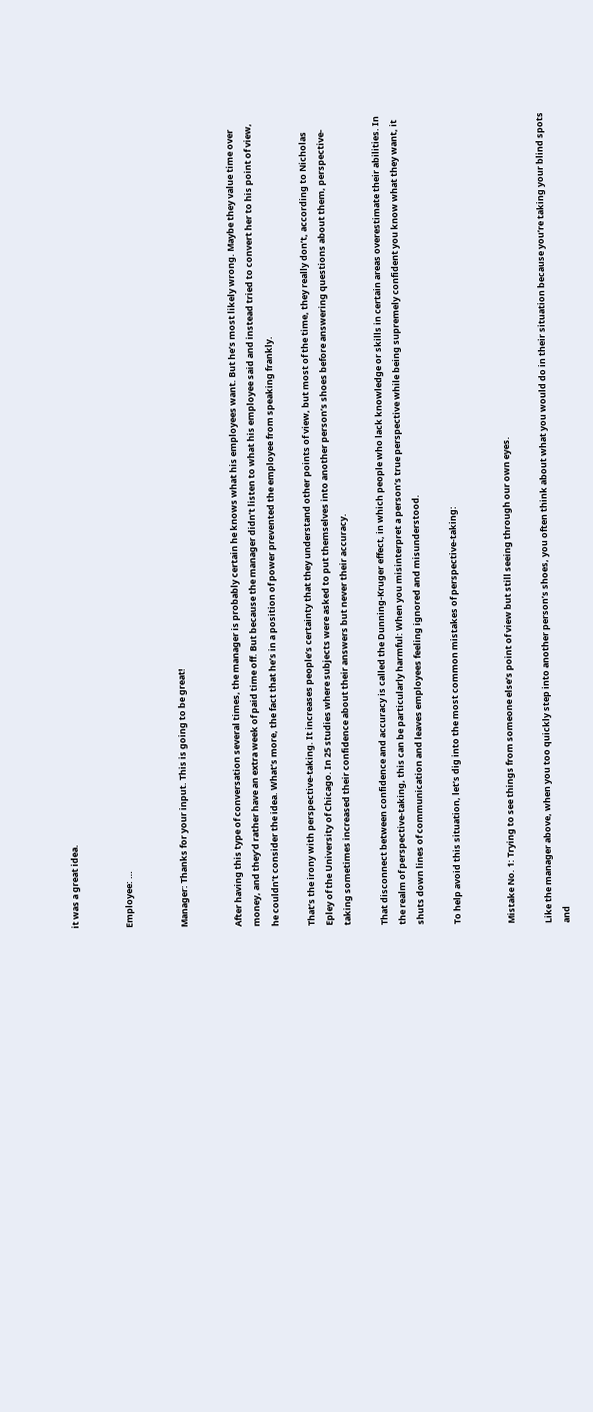it was a great idea.


Employee: …


Manager: Thanks for your input. This is going to be great!


After having this type of conversation several times, the manager is probably certain he knows what his employees want. But he’s most likely wrong. Maybe they value time over money, and they’d rather have an extra week of paid time off. But because the manager didn’t listen to what his employee said and instead tried to convert her to his point of view, he couldn’t consider the idea. What’s more, the fact that he’s in a position of power prevented the employee from speaking frankly.

That’s the irony with perspective-taking. It increases people’s certainty that they understand other points of view, but most of the time, they really don’t, according to Nicholas Epley of the University of Chicago. In 25 studies where subjects were asked to put themselves into another person’s shoes before answering questions about them, perspective-taking sometimes increased their confidence about their answers but never their accuracy.

That disconnect between confidence and accuracy is called the Dunning-Kruger effect, in which people who lack knowledge or skills in certain areas overestimate their abilities. In the realm of perspective-taking, this can be particularly harmful: When you misinterpret a person’s true perspective while being supremely confident you know what they want, it shuts down lines of communication and leaves employees feeling ignored and misunderstood.

To help avoid this situation, let’s dig into the most common mistakes of perspective-taking:


Mistake No. 1: Trying to see things from someone else’s point of view but still seeing through our own eyes.

Like the manager above, when you too quickly step into another person’s shoes, you often think about what you would do in their situation because you’re taking your blind spots and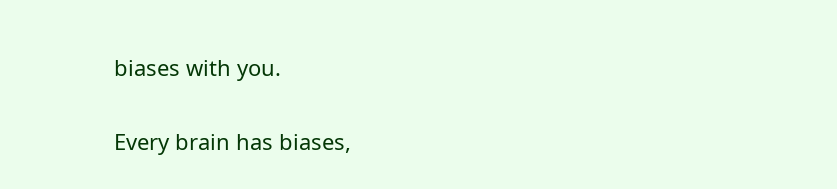biases with you.

Every brain has biases,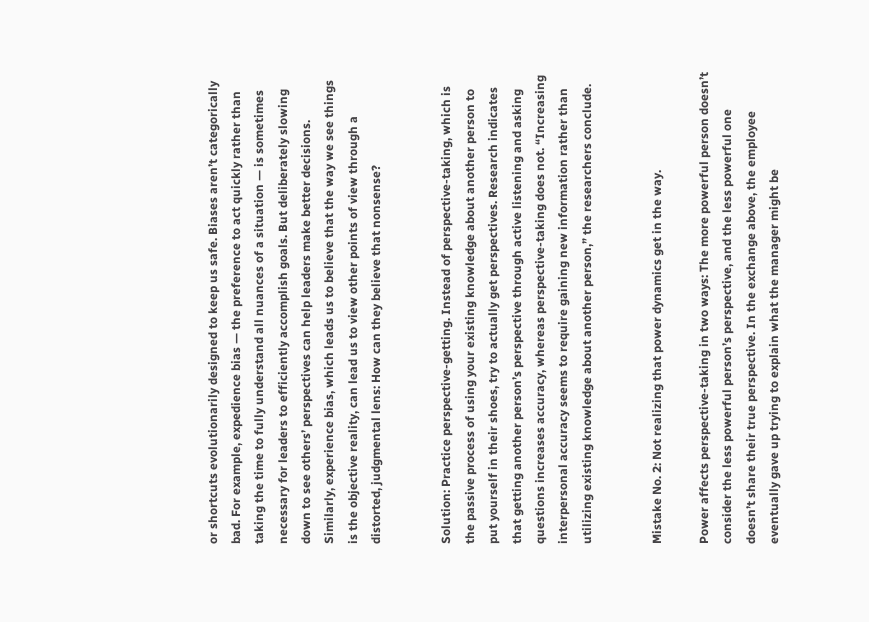or shortcuts evolutionarily designed to keep us safe. Biases aren’t categorically bad. For example, expedience bias — the preference to act quickly rather than taking the time to fully understand all nuances of a situation — is sometimes necessary for leaders to efficiently accomplish goals. But deliberately slowing down to see others’ perspectives can help leaders make better decisions. Similarly, experience bias, which leads us to believe that the way we see things is the objective reality, can lead us to view other points of view through a distorted, judgmental lens: How can they believe that nonsense?


Solution: Practice perspective-getting. Instead of perspective-taking, which is the passive process of using your existing knowledge about another person to put yourself in their shoes, try to actually get perspectives. Research indicates that getting another person’s perspective through active listening and asking questions increases accuracy, whereas perspective-taking does not. “Increasing interpersonal accuracy seems to require gaining new information rather than utilizing existing knowledge about another person,” the researchers conclude.


Mistake No. 2: Not realizing that power dynamics get in the way.

Power affects perspective-taking in two ways: The more powerful person doesn’t consider the less powerful person’s perspective, and the less powerful one doesn’t share their true perspective. In the exchange above, the employee eventually gave up trying to explain what the manager might be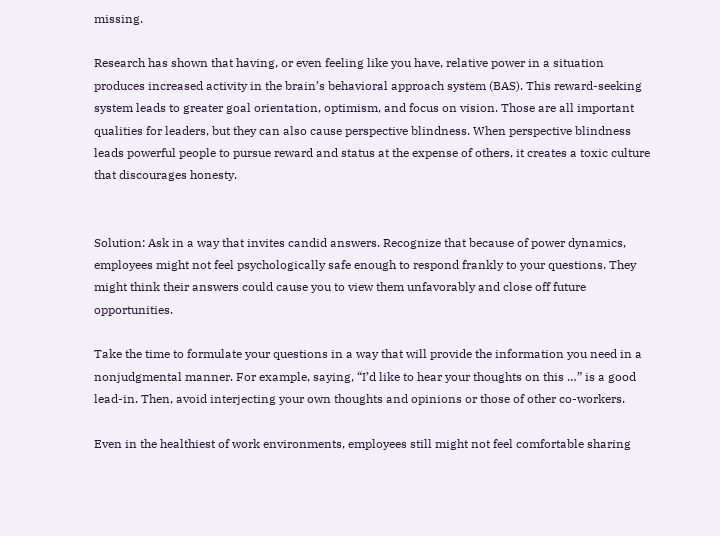missing.

Research has shown that having, or even feeling like you have, relative power in a situation produces increased activity in the brain’s behavioral approach system (BAS). This reward-seeking system leads to greater goal orientation, optimism, and focus on vision. Those are all important qualities for leaders, but they can also cause perspective blindness. When perspective blindness leads powerful people to pursue reward and status at the expense of others, it creates a toxic culture that discourages honesty.


Solution: Ask in a way that invites candid answers. Recognize that because of power dynamics, employees might not feel psychologically safe enough to respond frankly to your questions. They might think their answers could cause you to view them unfavorably and close off future opportunities.

Take the time to formulate your questions in a way that will provide the information you need in a nonjudgmental manner. For example, saying, “I’d like to hear your thoughts on this …” is a good lead-in. Then, avoid interjecting your own thoughts and opinions or those of other co-workers.

Even in the healthiest of work environments, employees still might not feel comfortable sharing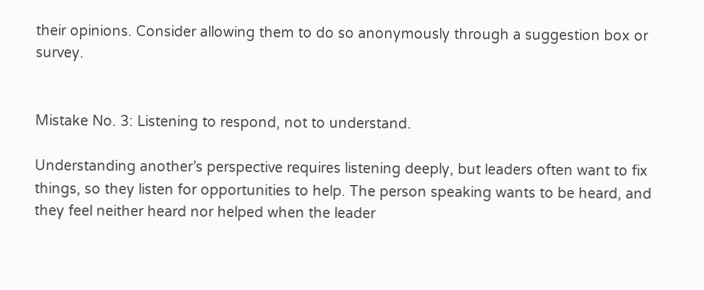their opinions. Consider allowing them to do so anonymously through a suggestion box or survey.


Mistake No. 3: Listening to respond, not to understand.

Understanding another’s perspective requires listening deeply, but leaders often want to fix things, so they listen for opportunities to help. The person speaking wants to be heard, and they feel neither heard nor helped when the leader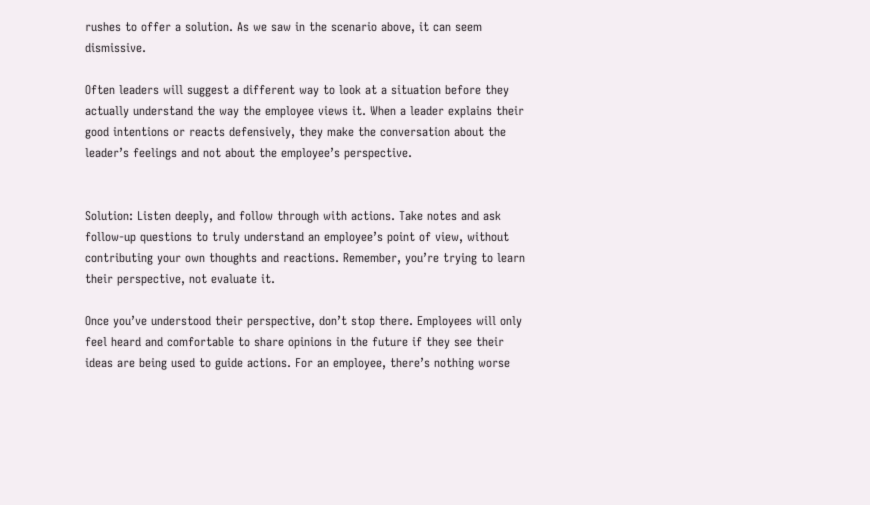rushes to offer a solution. As we saw in the scenario above, it can seem dismissive.

Often leaders will suggest a different way to look at a situation before they actually understand the way the employee views it. When a leader explains their good intentions or reacts defensively, they make the conversation about the leader’s feelings and not about the employee’s perspective.


Solution: Listen deeply, and follow through with actions. Take notes and ask follow-up questions to truly understand an employee’s point of view, without contributing your own thoughts and reactions. Remember, you’re trying to learn their perspective, not evaluate it.

Once you’ve understood their perspective, don’t stop there. Employees will only feel heard and comfortable to share opinions in the future if they see their ideas are being used to guide actions. For an employee, there’s nothing worse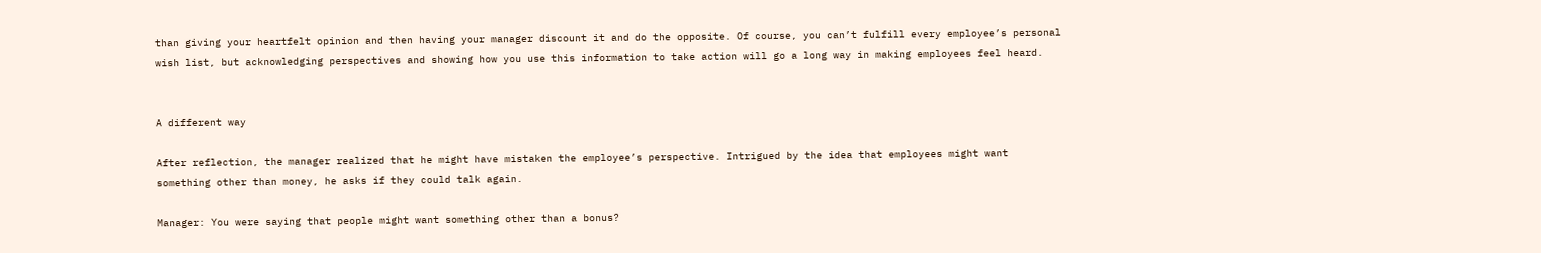than giving your heartfelt opinion and then having your manager discount it and do the opposite. Of course, you can’t fulfill every employee’s personal wish list, but acknowledging perspectives and showing how you use this information to take action will go a long way in making employees feel heard.


A different way

After reflection, the manager realized that he might have mistaken the employee’s perspective. Intrigued by the idea that employees might want something other than money, he asks if they could talk again.

Manager: You were saying that people might want something other than a bonus?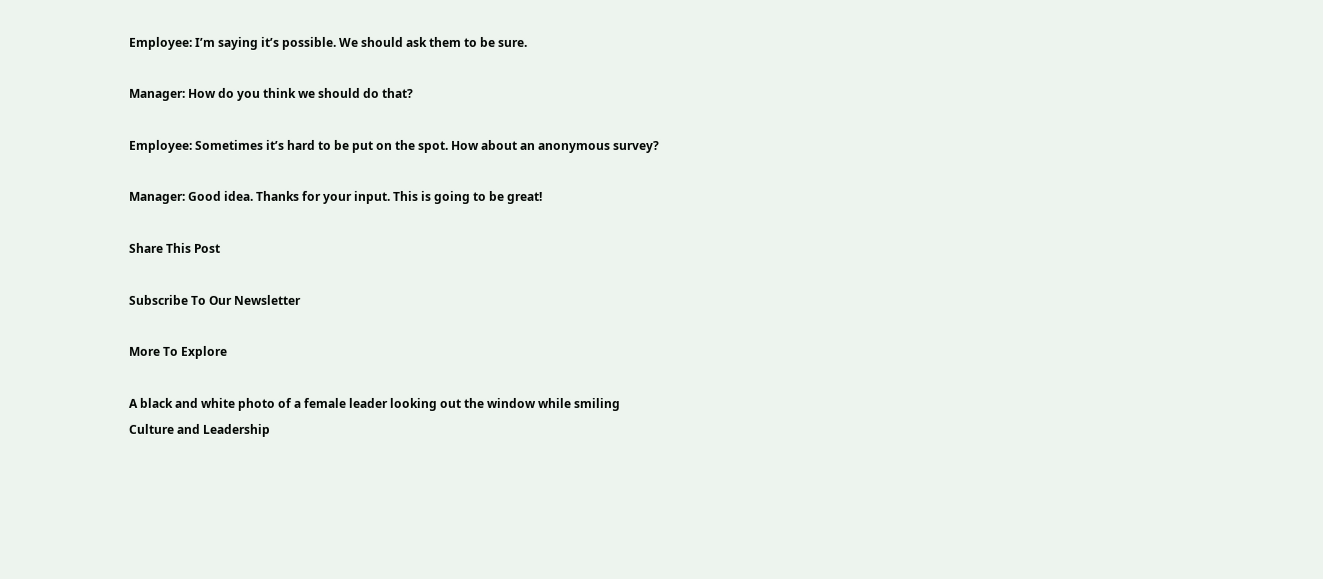Employee: I’m saying it’s possible. We should ask them to be sure.

Manager: How do you think we should do that?

Employee: Sometimes it’s hard to be put on the spot. How about an anonymous survey?

Manager: Good idea. Thanks for your input. This is going to be great!

Share This Post

Subscribe To Our Newsletter

More To Explore

A black and white photo of a female leader looking out the window while smiling
Culture and Leadership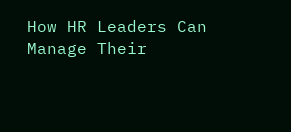How HR Leaders Can Manage Their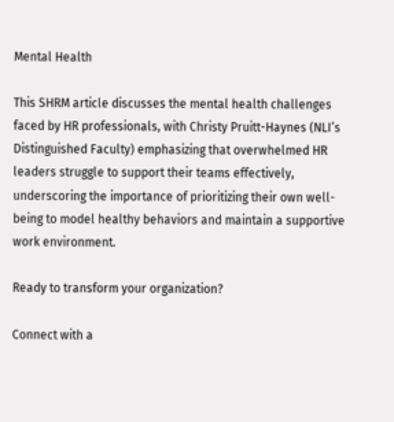Mental Health

This SHRM article discusses the mental health challenges faced by HR professionals, with Christy Pruitt-Haynes (NLI’s Distinguished Faculty) emphasizing that overwhelmed HR leaders struggle to support their teams effectively, underscoring the importance of prioritizing their own well-being to model healthy behaviors and maintain a supportive work environment.

Ready to transform your organization?

Connect with a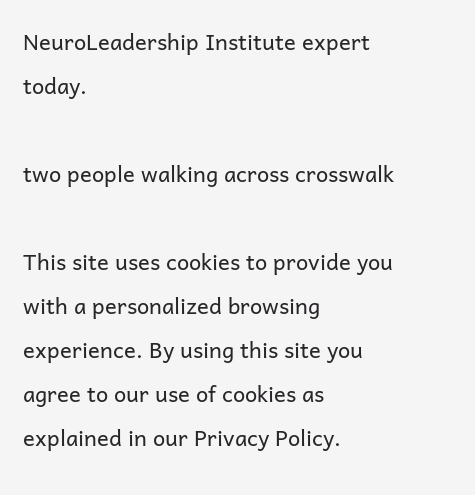NeuroLeadership Institute expert today.

two people walking across crosswalk

This site uses cookies to provide you with a personalized browsing experience. By using this site you agree to our use of cookies as explained in our Privacy Policy.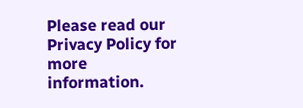Please read our Privacy Policy for more information.